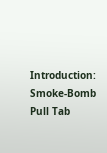Introduction: Smoke-Bomb Pull Tab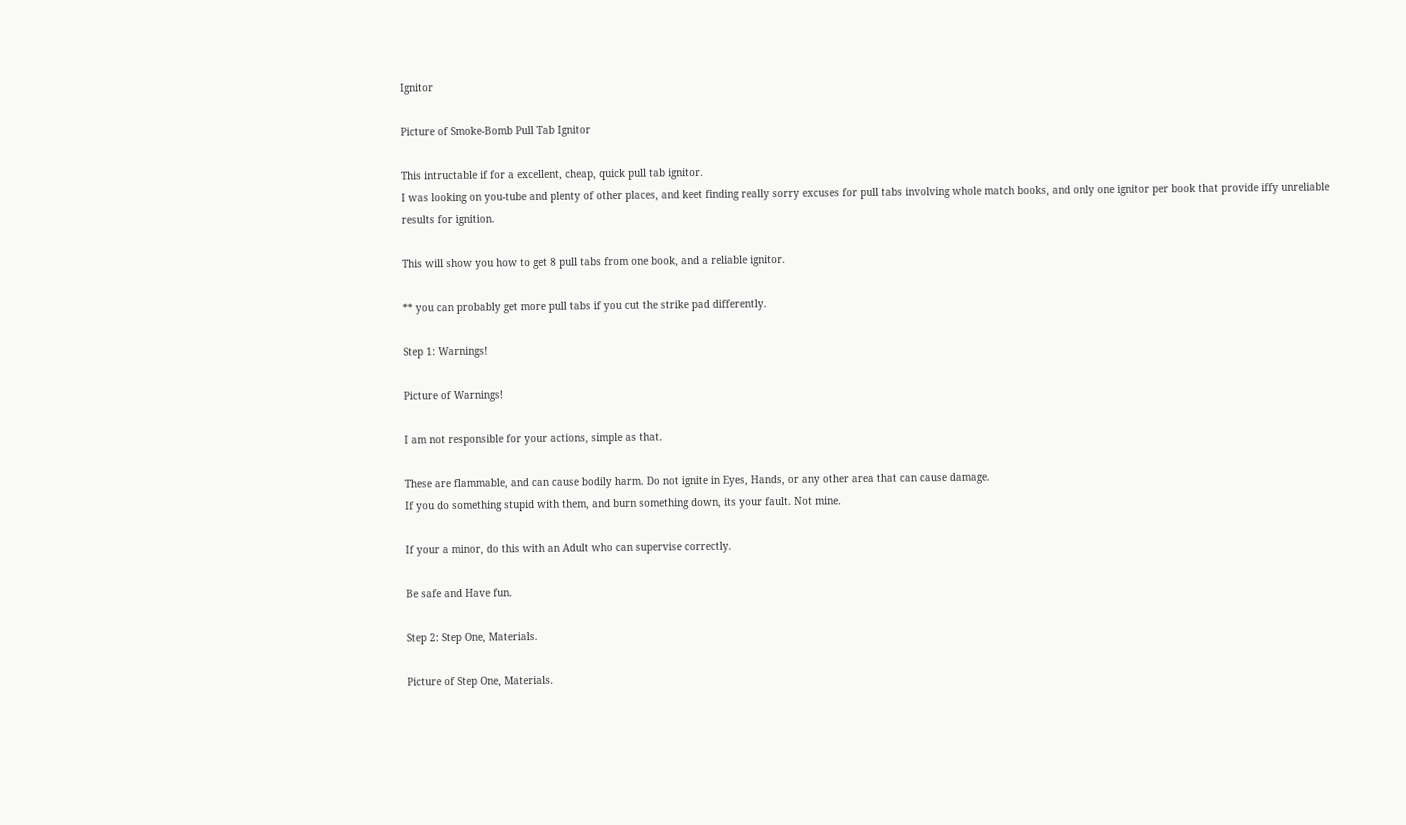Ignitor

Picture of Smoke-Bomb Pull Tab Ignitor

This intructable if for a excellent, cheap, quick pull tab ignitor.
I was looking on you-tube and plenty of other places, and keet finding really sorry excuses for pull tabs involving whole match books, and only one ignitor per book that provide iffy unreliable results for ignition.

This will show you how to get 8 pull tabs from one book, and a reliable ignitor.

** you can probably get more pull tabs if you cut the strike pad differently.

Step 1: Warnings!

Picture of Warnings!

I am not responsible for your actions, simple as that.

These are flammable, and can cause bodily harm. Do not ignite in Eyes, Hands, or any other area that can cause damage.
If you do something stupid with them, and burn something down, its your fault. Not mine.

If your a minor, do this with an Adult who can supervise correctly.

Be safe and Have fun.

Step 2: Step One, Materials.

Picture of Step One, Materials.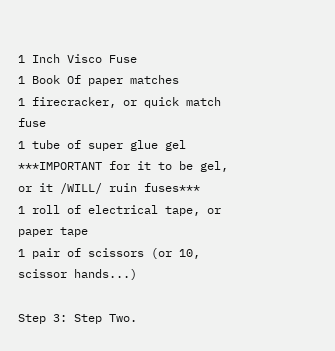1 Inch Visco Fuse
1 Book Of paper matches
1 firecracker, or quick match fuse
1 tube of super glue gel ***IMPORTANT for it to be gel, or it /WILL/ ruin fuses***
1 roll of electrical tape, or paper tape
1 pair of scissors (or 10, scissor hands...)

Step 3: Step Two.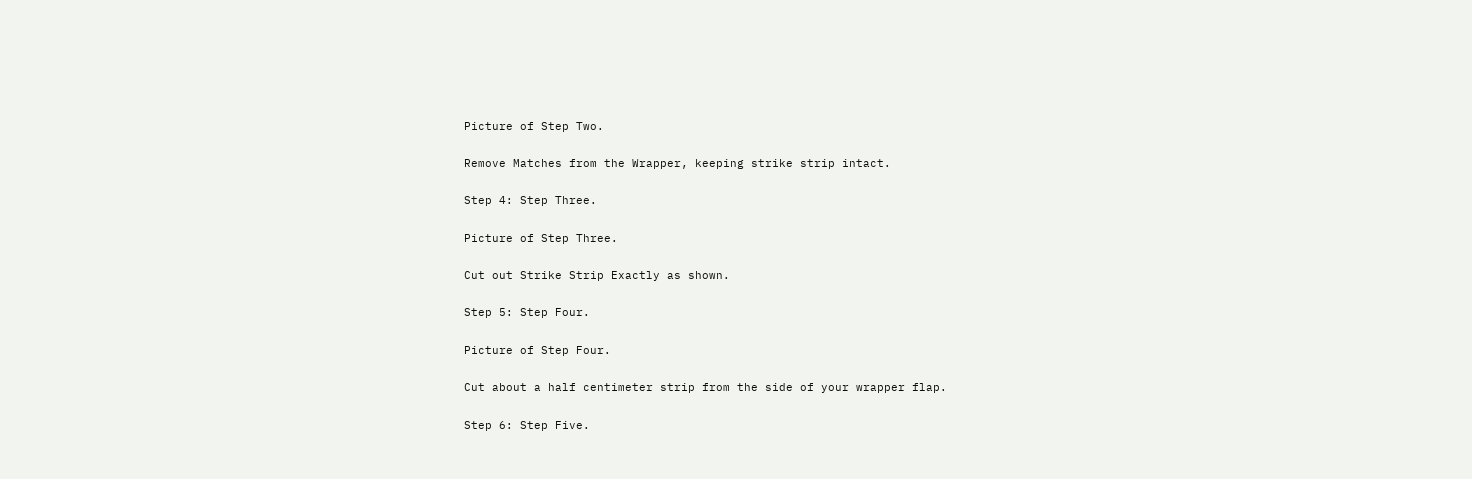Picture of Step Two.

Remove Matches from the Wrapper, keeping strike strip intact.

Step 4: Step Three.

Picture of Step Three.

Cut out Strike Strip Exactly as shown.

Step 5: Step Four.

Picture of Step Four.

Cut about a half centimeter strip from the side of your wrapper flap.

Step 6: Step Five.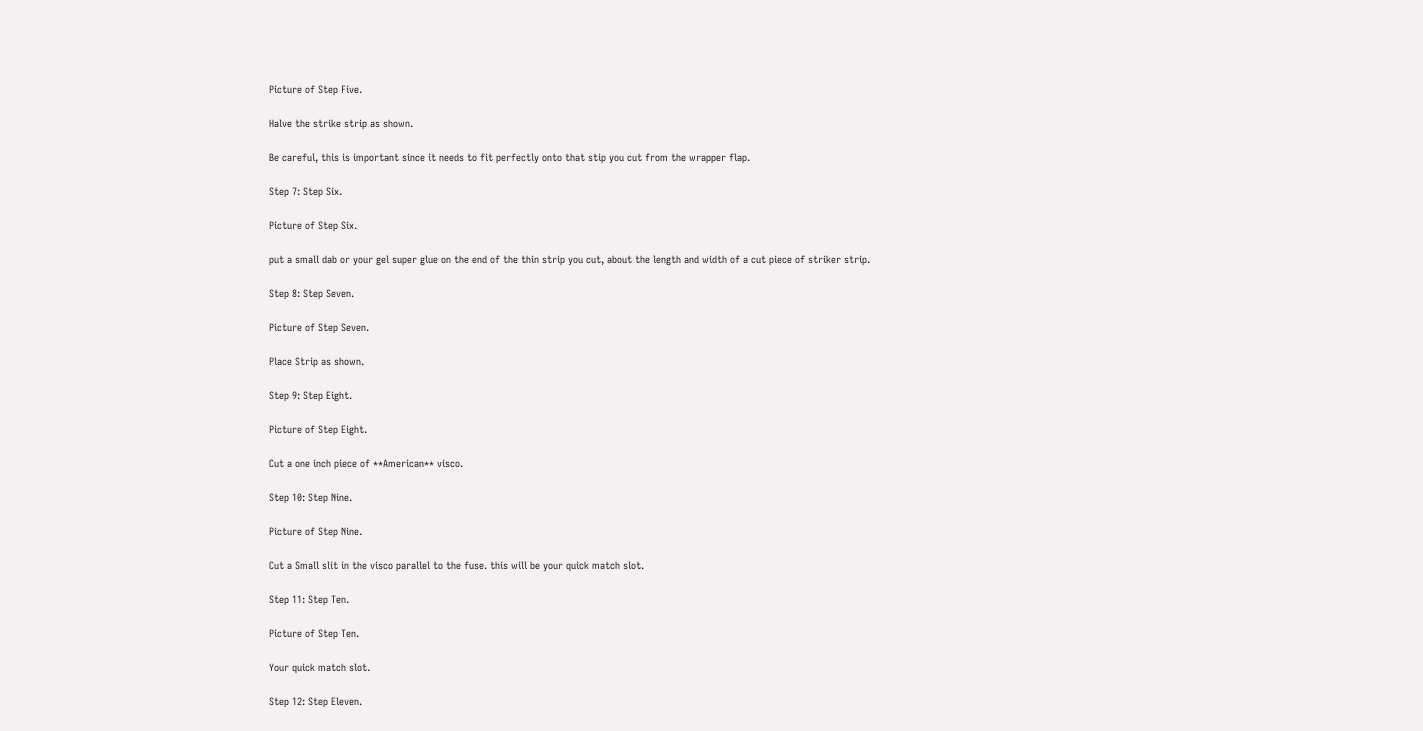Picture of Step Five.

Halve the strike strip as shown.

Be careful, this is important since it needs to fit perfectly onto that stip you cut from the wrapper flap.

Step 7: Step Six.

Picture of Step Six.

put a small dab or your gel super glue on the end of the thin strip you cut, about the length and width of a cut piece of striker strip.

Step 8: Step Seven.

Picture of Step Seven.

Place Strip as shown.

Step 9: Step Eight.

Picture of Step Eight.

Cut a one inch piece of **American** visco.

Step 10: Step Nine.

Picture of Step Nine.

Cut a Small slit in the visco parallel to the fuse. this will be your quick match slot.

Step 11: Step Ten.

Picture of Step Ten.

Your quick match slot.

Step 12: Step Eleven.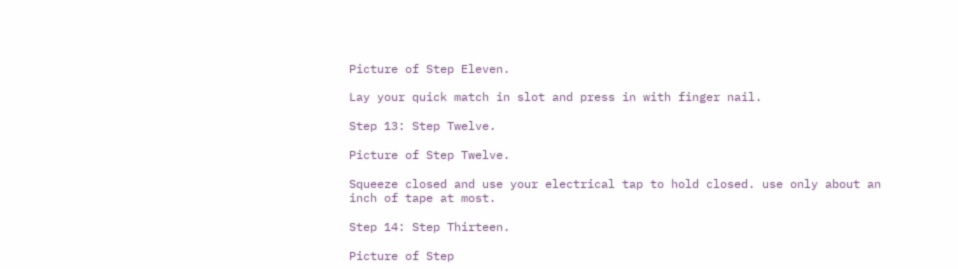Picture of Step Eleven.

Lay your quick match in slot and press in with finger nail.

Step 13: Step Twelve.

Picture of Step Twelve.

Squeeze closed and use your electrical tap to hold closed. use only about an inch of tape at most.

Step 14: Step Thirteen.

Picture of Step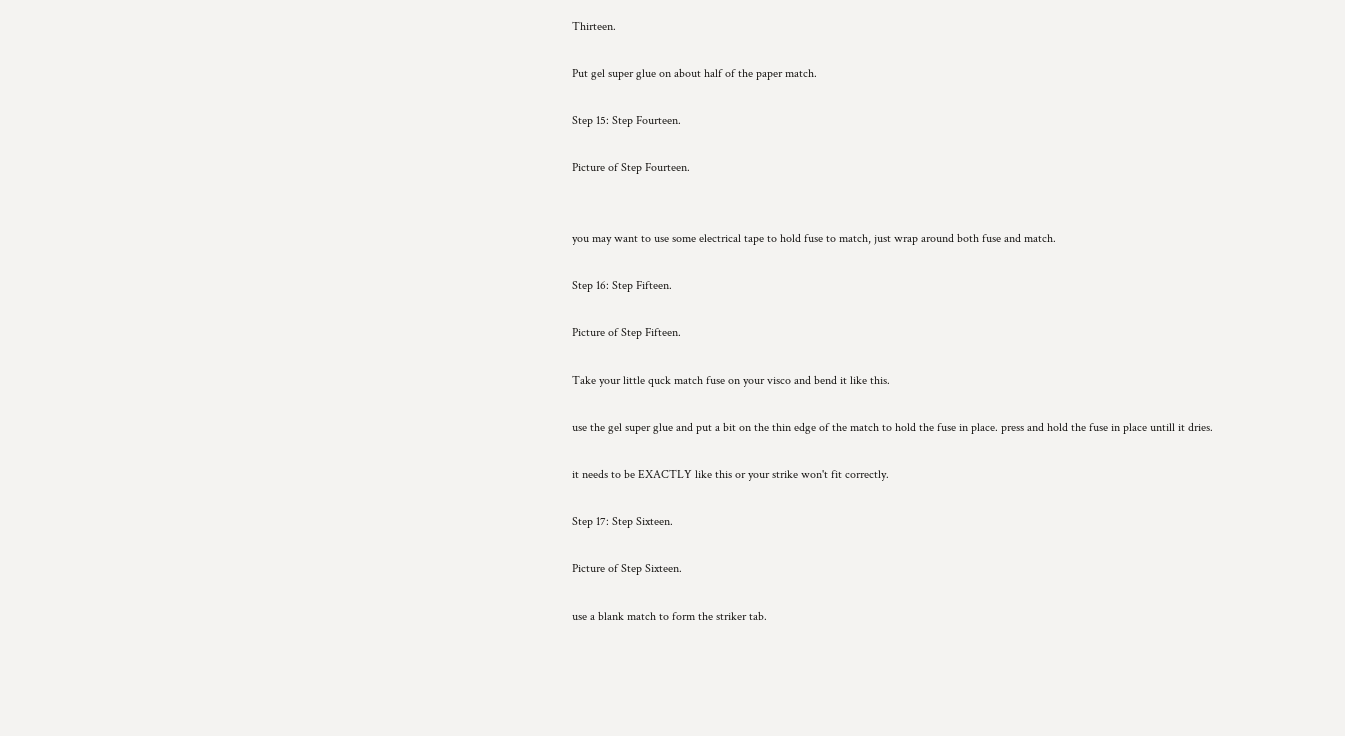Thirteen.

Put gel super glue on about half of the paper match.

Step 15: Step Fourteen.

Picture of Step Fourteen.


you may want to use some electrical tape to hold fuse to match, just wrap around both fuse and match.

Step 16: Step Fifteen.

Picture of Step Fifteen.

Take your little quck match fuse on your visco and bend it like this.

use the gel super glue and put a bit on the thin edge of the match to hold the fuse in place. press and hold the fuse in place untill it dries.

it needs to be EXACTLY like this or your strike won't fit correctly.

Step 17: Step Sixteen.

Picture of Step Sixteen.

use a blank match to form the striker tab.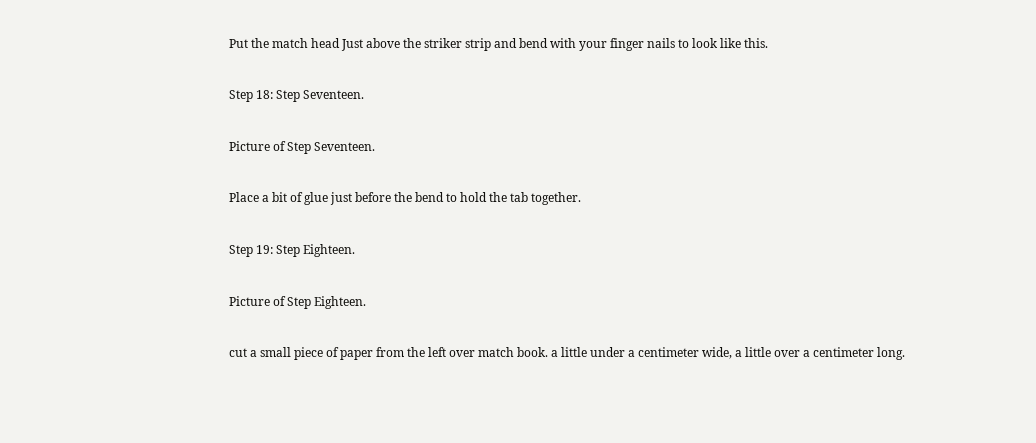Put the match head Just above the striker strip and bend with your finger nails to look like this.

Step 18: Step Seventeen.

Picture of Step Seventeen.

Place a bit of glue just before the bend to hold the tab together.

Step 19: Step Eighteen.

Picture of Step Eighteen.

cut a small piece of paper from the left over match book. a little under a centimeter wide, a little over a centimeter long.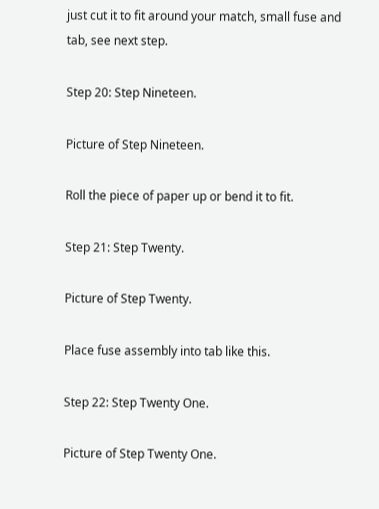just cut it to fit around your match, small fuse and tab, see next step.

Step 20: Step Nineteen.

Picture of Step Nineteen.

Roll the piece of paper up or bend it to fit.

Step 21: Step Twenty.

Picture of Step Twenty.

Place fuse assembly into tab like this.

Step 22: Step Twenty One.

Picture of Step Twenty One.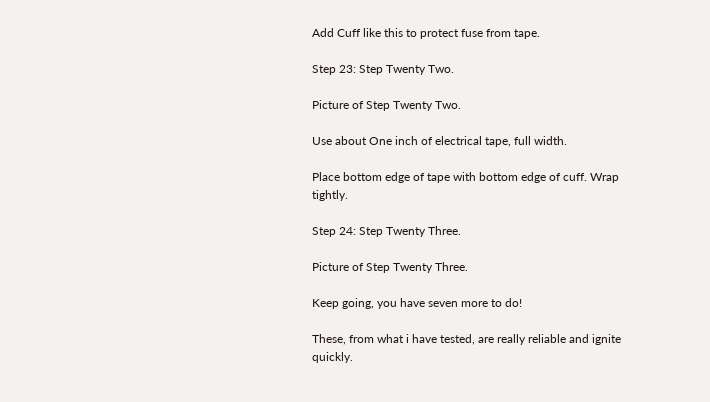Add Cuff like this to protect fuse from tape.

Step 23: Step Twenty Two.

Picture of Step Twenty Two.

Use about One inch of electrical tape, full width.

Place bottom edge of tape with bottom edge of cuff. Wrap tightly.

Step 24: Step Twenty Three.

Picture of Step Twenty Three.

Keep going, you have seven more to do!

These, from what i have tested, are really reliable and ignite quickly.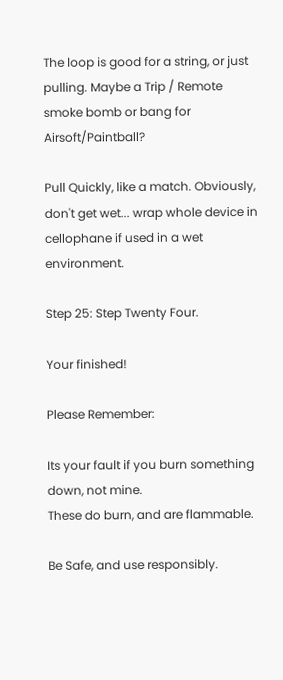The loop is good for a string, or just pulling. Maybe a Trip / Remote smoke bomb or bang for Airsoft/Paintball?

Pull Quickly, like a match. Obviously, don't get wet... wrap whole device in cellophane if used in a wet environment.

Step 25: Step Twenty Four.

Your finished!

Please Remember:

Its your fault if you burn something down, not mine.
These do burn, and are flammable.

Be Safe, and use responsibly.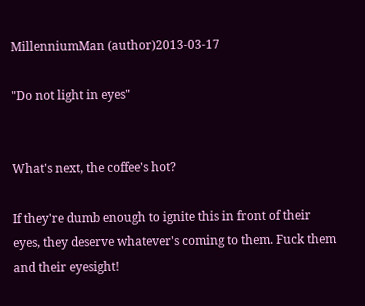MillenniumMan (author)2013-03-17

"Do not light in eyes"


What's next, the coffee's hot?

If they're dumb enough to ignite this in front of their eyes, they deserve whatever's coming to them. Fuck them and their eyesight!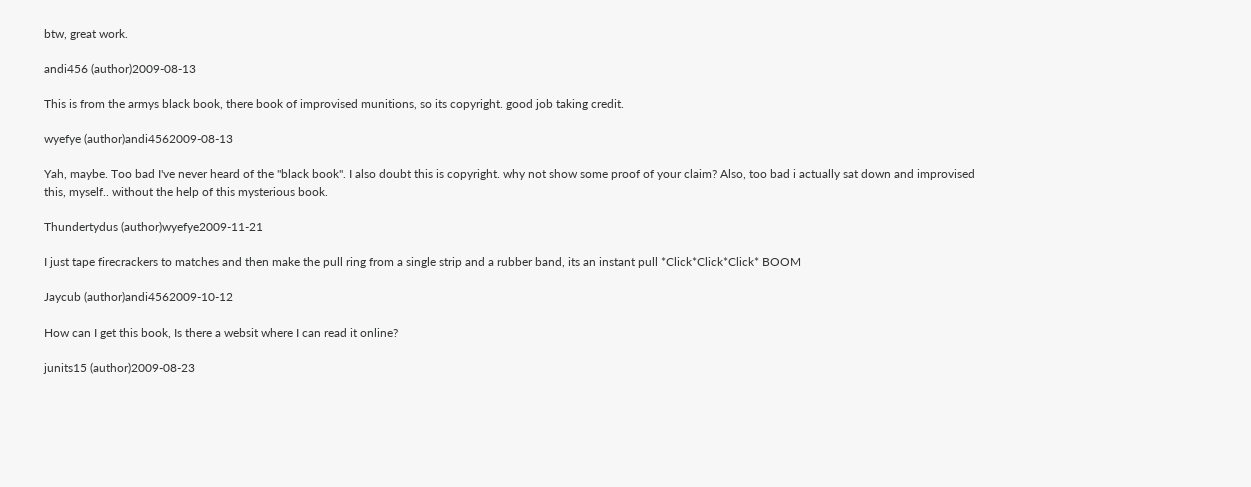btw, great work.

andi456 (author)2009-08-13

This is from the armys black book, there book of improvised munitions, so its copyright. good job taking credit.

wyefye (author)andi4562009-08-13

Yah, maybe. Too bad I've never heard of the "black book". I also doubt this is copyright. why not show some proof of your claim? Also, too bad i actually sat down and improvised this, myself.. without the help of this mysterious book.

Thundertydus (author)wyefye2009-11-21

I just tape firecrackers to matches and then make the pull ring from a single strip and a rubber band, its an instant pull *Click*Click*Click* BOOM

Jaycub (author)andi4562009-10-12

How can I get this book, Is there a websit where I can read it online?

junits15 (author)2009-08-23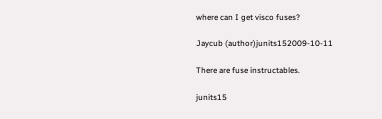where can I get visco fuses?

Jaycub (author)junits152009-10-11

There are fuse instructables.

junits15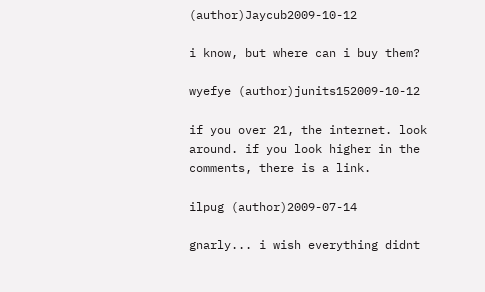(author)Jaycub2009-10-12

i know, but where can i buy them?

wyefye (author)junits152009-10-12

if you over 21, the internet. look around. if you look higher in the comments, there is a link.

ilpug (author)2009-07-14

gnarly... i wish everything didnt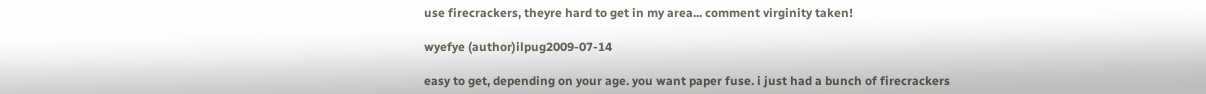use firecrackers, theyre hard to get in my area... comment virginity taken!

wyefye (author)ilpug2009-07-14

easy to get, depending on your age. you want paper fuse. i just had a bunch of firecrackers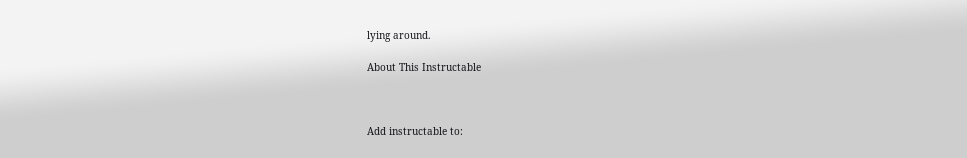lying around.

About This Instructable



Add instructable to: